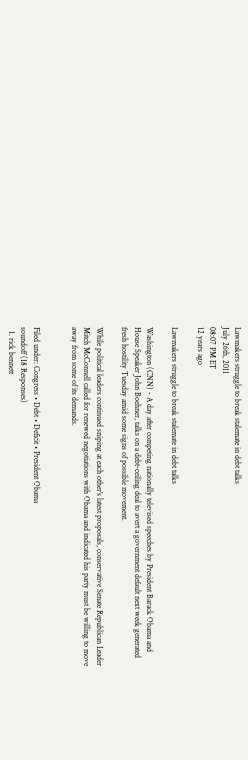Lawmakers struggle to break stalemate in debt talks
July 26th, 2011
08:07 PM ET
12 years ago

Lawmakers struggle to break stalemate in debt talks

Washington (CNN) - A day after competing nationally televised speeches by President Barack Obama and House Speaker John Boehner, talks on a debt-ceiling deal to avert a government default next week generated fresh hostility Tuesday amid some signs of possible movement.

While political leaders continued sniping at each other's latest proposals, conservative Senate Republican Leader Mitch McConnell called for renewed negotiations with Obama and indicated his party must be willing to move away from some of its demands.


Filed under: Congress • Debt • Deficit • President Obama
soundoff (18 Responses)
  1. rick bennett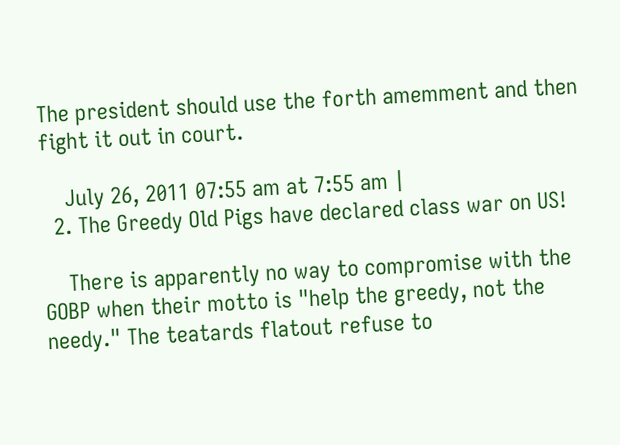The president should use the forth amemment and then fight it out in court.

    July 26, 2011 07:55 am at 7:55 am |
  2. The Greedy Old Pigs have declared class war on US!

    There is apparently no way to compromise with the GOBP when their motto is "help the greedy, not the needy." The teatards flatout refuse to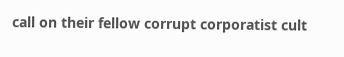call on their fellow corrupt corporatist cult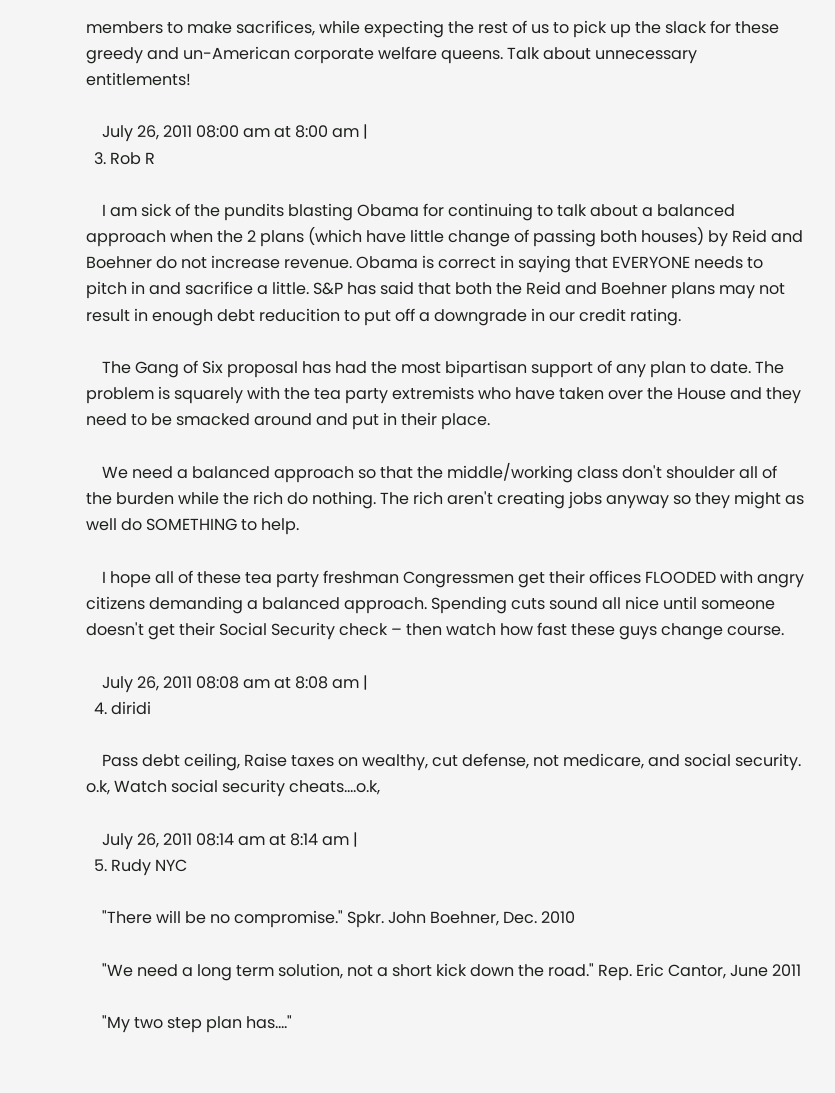members to make sacrifices, while expecting the rest of us to pick up the slack for these greedy and un-American corporate welfare queens. Talk about unnecessary entitlements!

    July 26, 2011 08:00 am at 8:00 am |
  3. Rob R

    I am sick of the pundits blasting Obama for continuing to talk about a balanced approach when the 2 plans (which have little change of passing both houses) by Reid and Boehner do not increase revenue. Obama is correct in saying that EVERYONE needs to pitch in and sacrifice a little. S&P has said that both the Reid and Boehner plans may not result in enough debt reducition to put off a downgrade in our credit rating.

    The Gang of Six proposal has had the most bipartisan support of any plan to date. The problem is squarely with the tea party extremists who have taken over the House and they need to be smacked around and put in their place.

    We need a balanced approach so that the middle/working class don't shoulder all of the burden while the rich do nothing. The rich aren't creating jobs anyway so they might as well do SOMETHING to help.

    I hope all of these tea party freshman Congressmen get their offices FLOODED with angry citizens demanding a balanced approach. Spending cuts sound all nice until someone doesn't get their Social Security check – then watch how fast these guys change course.

    July 26, 2011 08:08 am at 8:08 am |
  4. diridi

    Pass debt ceiling, Raise taxes on wealthy, cut defense, not medicare, and social security. o.k, Watch social security cheats....o.k,

    July 26, 2011 08:14 am at 8:14 am |
  5. Rudy NYC

    "There will be no compromise." Spkr. John Boehner, Dec. 2010

    "We need a long term solution, not a short kick down the road." Rep. Eric Cantor, June 2011

    "My two step plan has...."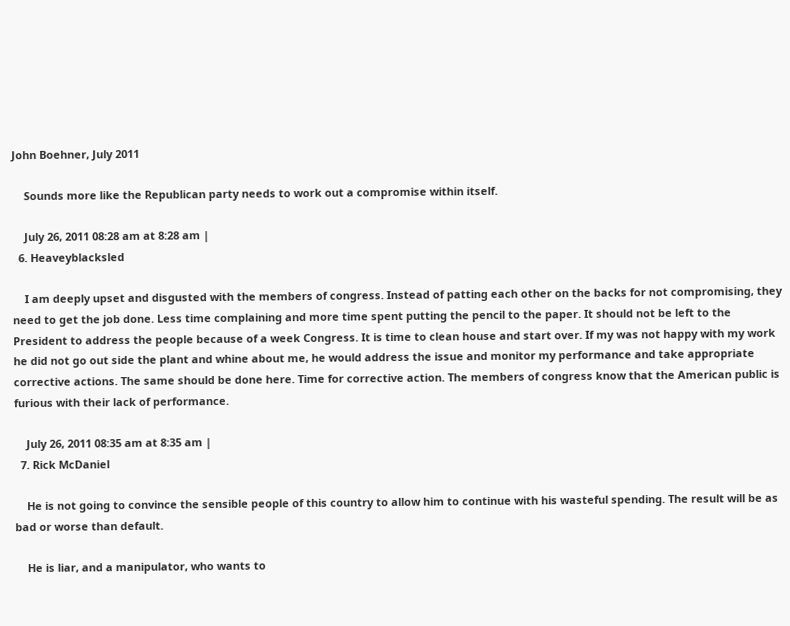John Boehner, July 2011

    Sounds more like the Republican party needs to work out a compromise within itself.

    July 26, 2011 08:28 am at 8:28 am |
  6. Heaveyblacksled

    I am deeply upset and disgusted with the members of congress. Instead of patting each other on the backs for not compromising, they need to get the job done. Less time complaining and more time spent putting the pencil to the paper. It should not be left to the President to address the people because of a week Congress. It is time to clean house and start over. If my was not happy with my work he did not go out side the plant and whine about me, he would address the issue and monitor my performance and take appropriate corrective actions. The same should be done here. Time for corrective action. The members of congress know that the American public is furious with their lack of performance.

    July 26, 2011 08:35 am at 8:35 am |
  7. Rick McDaniel

    He is not going to convince the sensible people of this country to allow him to continue with his wasteful spending. The result will be as bad or worse than default.

    He is liar, and a manipulator, who wants to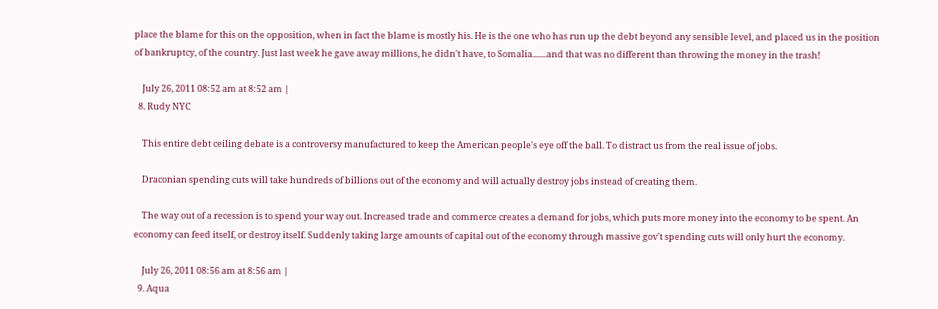place the blame for this on the opposition, when in fact the blame is mostly his. He is the one who has run up the debt beyond any sensible level, and placed us in the position of bankruptcy, of the country. Just last week he gave away millions, he didn't have, to Somalia.......and that was no different than throwing the money in the trash!

    July 26, 2011 08:52 am at 8:52 am |
  8. Rudy NYC

    This entire debt ceiling debate is a controversy manufactured to keep the American people's eye off the ball. To distract us from the real issue of jobs.

    Draconian spending cuts will take hundreds of billions out of the economy and will actually destroy jobs instead of creating them.

    The way out of a recession is to spend your way out. Increased trade and commerce creates a demand for jobs, which puts more money into the economy to be spent. An economy can feed itself, or destroy itself. Suddenly taking large amounts of capital out of the economy through massive gov't spending cuts will only hurt the economy.

    July 26, 2011 08:56 am at 8:56 am |
  9. Aqua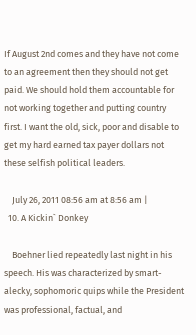If August 2nd comes and they have not come to an agreement then they should not get paid. We should hold them accountable for not working together and putting country first. I want the old, sick, poor and disable to get my hard earned tax payer dollars not these selfish political leaders.

    July 26, 2011 08:56 am at 8:56 am |
  10. A Kickin` Donkey

    Boehner lied repeatedly last night in his speech. His was characterized by smart-alecky, sophomoric quips while the President was professional, factual, and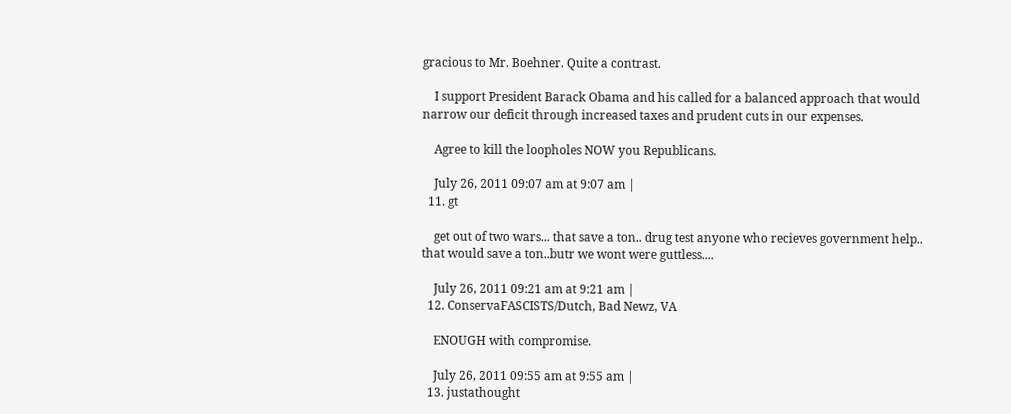gracious to Mr. Boehner. Quite a contrast.

    I support President Barack Obama and his called for a balanced approach that would narrow our deficit through increased taxes and prudent cuts in our expenses.

    Agree to kill the loopholes NOW you Republicans.

    July 26, 2011 09:07 am at 9:07 am |
  11. gt

    get out of two wars... that save a ton.. drug test anyone who recieves government help.. that would save a ton..butr we wont were guttless....

    July 26, 2011 09:21 am at 9:21 am |
  12. ConservaFASCISTS/Dutch, Bad Newz, VA

    ENOUGH with compromise.

    July 26, 2011 09:55 am at 9:55 am |
  13. justathought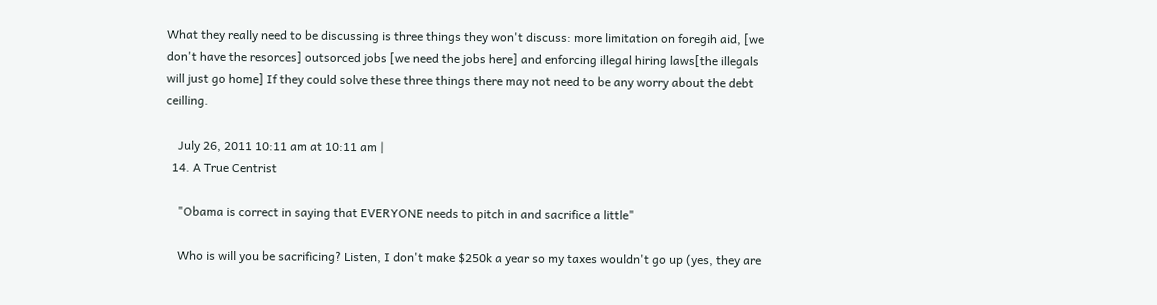What they really need to be discussing is three things they won't discuss: more limitation on foregih aid, [we don't have the resorces] outsorced jobs [we need the jobs here] and enforcing illegal hiring laws[the illegals will just go home] If they could solve these three things there may not need to be any worry about the debt ceilling.

    July 26, 2011 10:11 am at 10:11 am |
  14. A True Centrist

    "Obama is correct in saying that EVERYONE needs to pitch in and sacrifice a little"

    Who is will you be sacrificing? Listen, I don't make $250k a year so my taxes wouldn't go up (yes, they are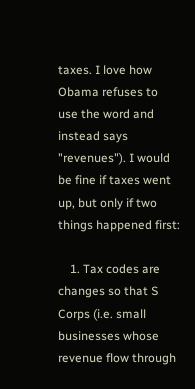taxes. I love how Obama refuses to use the word and instead says "revenues"). I would be fine if taxes went up, but only if two things happened first:

    1. Tax codes are changes so that S Corps (i.e. small businesses whose revenue flow through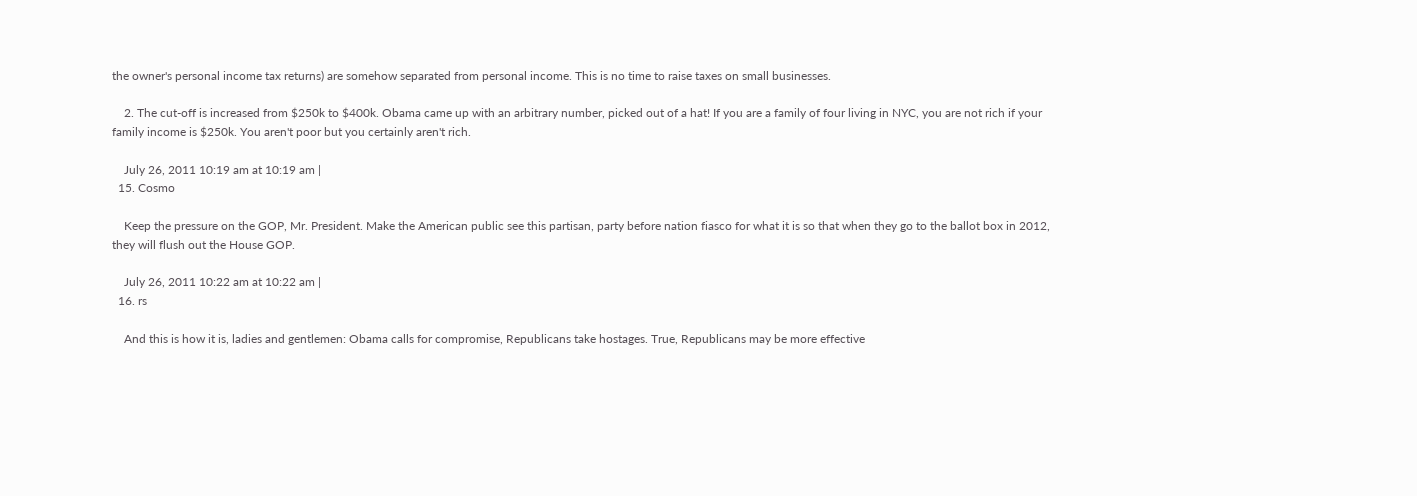the owner's personal income tax returns) are somehow separated from personal income. This is no time to raise taxes on small businesses.

    2. The cut-off is increased from $250k to $400k. Obama came up with an arbitrary number, picked out of a hat! If you are a family of four living in NYC, you are not rich if your family income is $250k. You aren't poor but you certainly aren't rich.

    July 26, 2011 10:19 am at 10:19 am |
  15. Cosmo

    Keep the pressure on the GOP, Mr. President. Make the American public see this partisan, party before nation fiasco for what it is so that when they go to the ballot box in 2012, they will flush out the House GOP.

    July 26, 2011 10:22 am at 10:22 am |
  16. rs

    And this is how it is, ladies and gentlemen: Obama calls for compromise, Republicans take hostages. True, Republicans may be more effective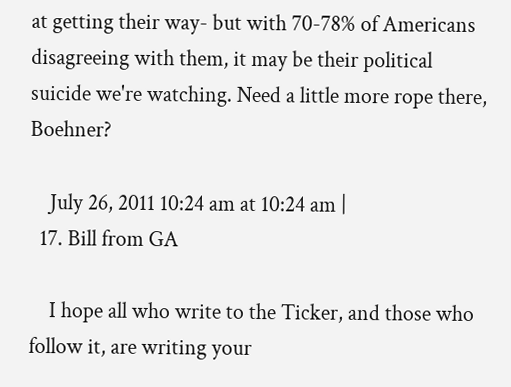at getting their way- but with 70-78% of Americans disagreeing with them, it may be their political suicide we're watching. Need a little more rope there, Boehner?

    July 26, 2011 10:24 am at 10:24 am |
  17. Bill from GA

    I hope all who write to the Ticker, and those who follow it, are writing your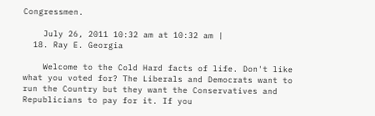Congressmen.

    July 26, 2011 10:32 am at 10:32 am |
  18. Ray E. Georgia

    Welcome to the Cold Hard facts of life. Don't like what you voted for? The Liberals and Democrats want to run the Country but they want the Conservatives and Republicians to pay for it. If you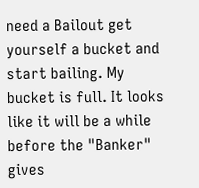need a Bailout get yourself a bucket and start bailing. My bucket is full. It looks like it will be a while before the "Banker" gives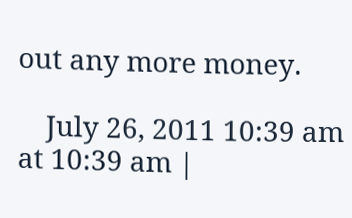out any more money.

    July 26, 2011 10:39 am at 10:39 am |